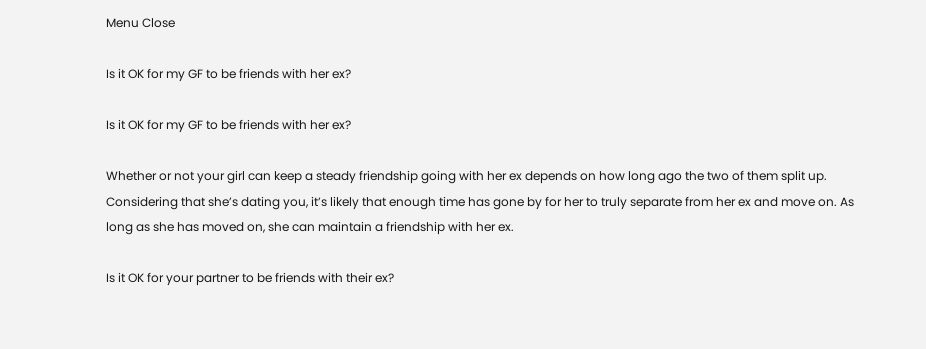Menu Close

Is it OK for my GF to be friends with her ex?

Is it OK for my GF to be friends with her ex?

Whether or not your girl can keep a steady friendship going with her ex depends on how long ago the two of them split up. Considering that she’s dating you, it’s likely that enough time has gone by for her to truly separate from her ex and move on. As long as she has moved on, she can maintain a friendship with her ex.

Is it OK for your partner to be friends with their ex?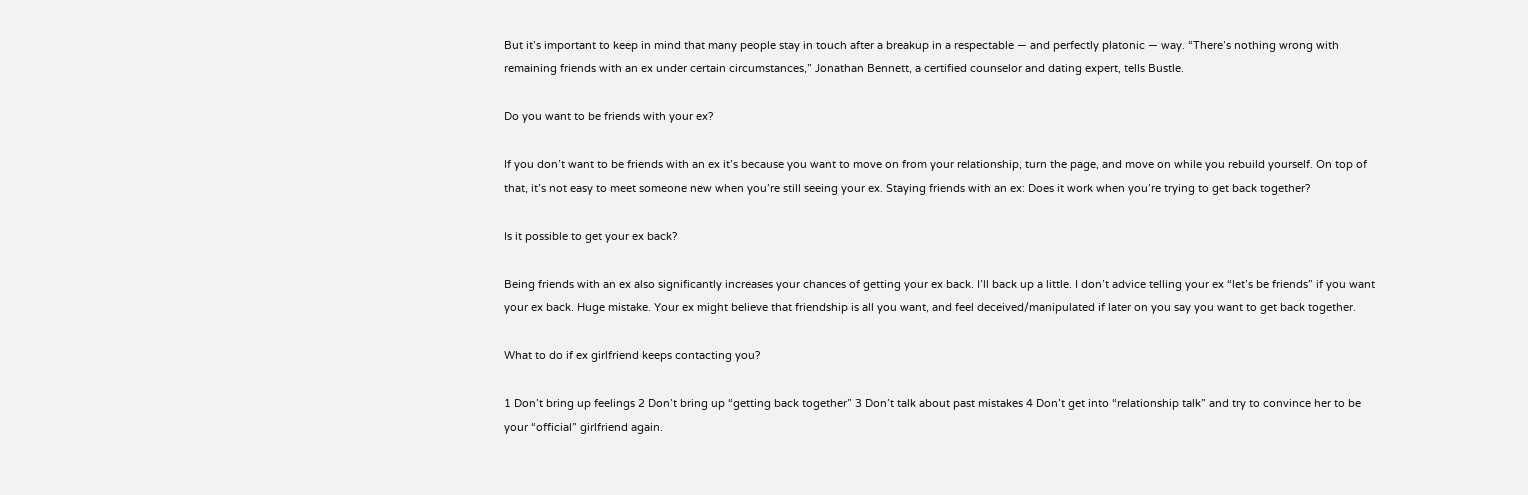But it’s important to keep in mind that many people stay in touch after a breakup in a respectable — and perfectly platonic — way. “There’s nothing wrong with remaining friends with an ex under certain circumstances,” Jonathan Bennett, a certified counselor and dating expert, tells Bustle.

Do you want to be friends with your ex?

If you don’t want to be friends with an ex it’s because you want to move on from your relationship, turn the page, and move on while you rebuild yourself. On top of that, it’s not easy to meet someone new when you’re still seeing your ex. Staying friends with an ex: Does it work when you’re trying to get back together?

Is it possible to get your ex back?

Being friends with an ex also significantly increases your chances of getting your ex back. I’ll back up a little. I don’t advice telling your ex “let’s be friends” if you want your ex back. Huge mistake. Your ex might believe that friendship is all you want, and feel deceived/manipulated if later on you say you want to get back together.

What to do if ex girlfriend keeps contacting you?

1 Don’t bring up feelings 2 Don’t bring up “getting back together” 3 Don’t talk about past mistakes 4 Don’t get into “relationship talk” and try to convince her to be your “official” girlfriend again.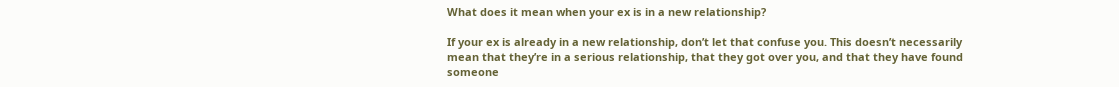What does it mean when your ex is in a new relationship?

If your ex is already in a new relationship, don’t let that confuse you. This doesn’t necessarily mean that they’re in a serious relationship, that they got over you, and that they have found someone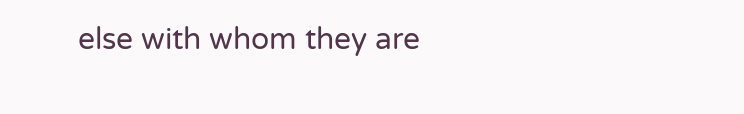else with whom they are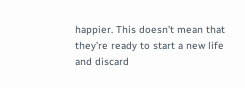happier. This doesn’t mean that they’re ready to start a new life and discard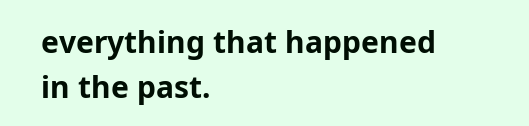everything that happened in the past.